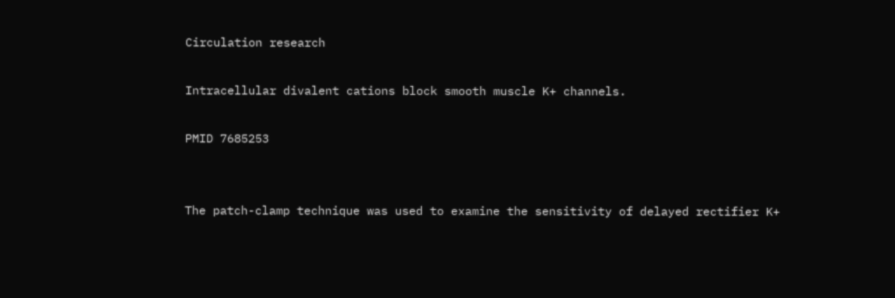Circulation research

Intracellular divalent cations block smooth muscle K+ channels.

PMID 7685253


The patch-clamp technique was used to examine the sensitivity of delayed rectifier K+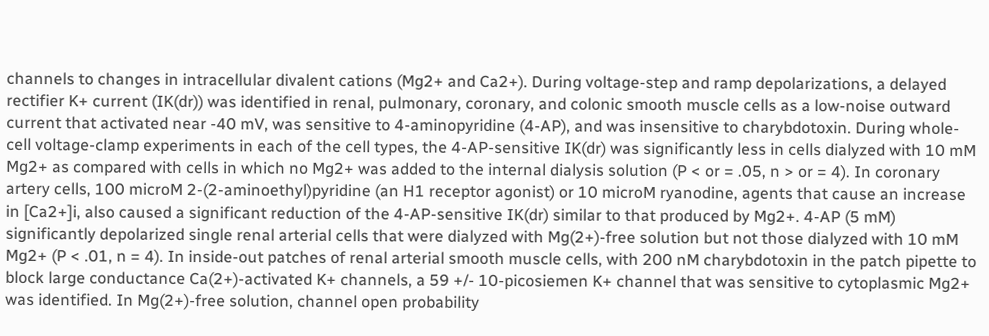channels to changes in intracellular divalent cations (Mg2+ and Ca2+). During voltage-step and ramp depolarizations, a delayed rectifier K+ current (IK(dr)) was identified in renal, pulmonary, coronary, and colonic smooth muscle cells as a low-noise outward current that activated near -40 mV, was sensitive to 4-aminopyridine (4-AP), and was insensitive to charybdotoxin. During whole-cell voltage-clamp experiments in each of the cell types, the 4-AP-sensitive IK(dr) was significantly less in cells dialyzed with 10 mM Mg2+ as compared with cells in which no Mg2+ was added to the internal dialysis solution (P < or = .05, n > or = 4). In coronary artery cells, 100 microM 2-(2-aminoethyl)pyridine (an H1 receptor agonist) or 10 microM ryanodine, agents that cause an increase in [Ca2+]i, also caused a significant reduction of the 4-AP-sensitive IK(dr) similar to that produced by Mg2+. 4-AP (5 mM) significantly depolarized single renal arterial cells that were dialyzed with Mg(2+)-free solution but not those dialyzed with 10 mM Mg2+ (P < .01, n = 4). In inside-out patches of renal arterial smooth muscle cells, with 200 nM charybdotoxin in the patch pipette to block large conductance Ca(2+)-activated K+ channels, a 59 +/- 10-picosiemen K+ channel that was sensitive to cytoplasmic Mg2+ was identified. In Mg(2+)-free solution, channel open probability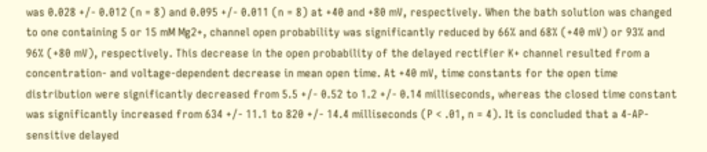was 0.028 +/- 0.012 (n = 8) and 0.095 +/- 0.011 (n = 8) at +40 and +80 mV, respectively. When the bath solution was changed to one containing 5 or 15 mM Mg2+, channel open probability was significantly reduced by 66% and 68% (+40 mV) or 93% and 96% (+80 mV), respectively. This decrease in the open probability of the delayed rectifier K+ channel resulted from a concentration- and voltage-dependent decrease in mean open time. At +40 mV, time constants for the open time distribution were significantly decreased from 5.5 +/- 0.52 to 1.2 +/- 0.14 milliseconds, whereas the closed time constant was significantly increased from 634 +/- 11.1 to 820 +/- 14.4 milliseconds (P < .01, n = 4). It is concluded that a 4-AP-sensitive delayed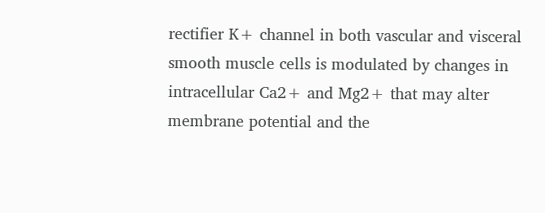rectifier K+ channel in both vascular and visceral smooth muscle cells is modulated by changes in intracellular Ca2+ and Mg2+ that may alter membrane potential and the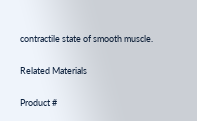contractile state of smooth muscle.

Related Materials

Product #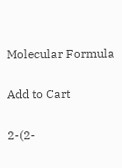Molecular Formula

Add to Cart

2-(2-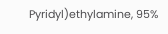Pyridyl)ethylamine, 95%